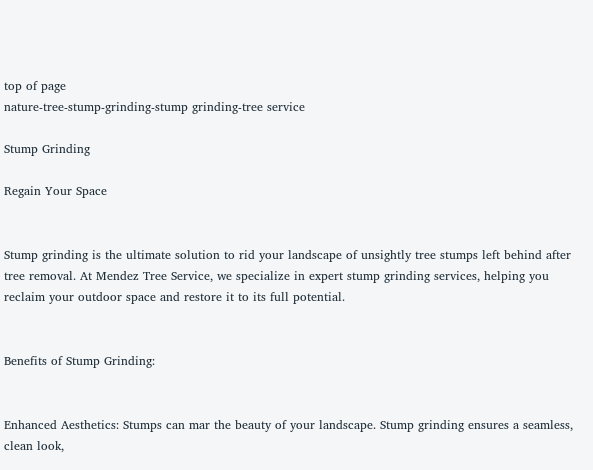top of page
nature-tree-stump-grinding-stump grinding-tree service

Stump Grinding

Regain Your Space


Stump grinding is the ultimate solution to rid your landscape of unsightly tree stumps left behind after tree removal. At Mendez Tree Service, we specialize in expert stump grinding services, helping you reclaim your outdoor space and restore it to its full potential.


Benefits of Stump Grinding:


Enhanced Aesthetics: Stumps can mar the beauty of your landscape. Stump grinding ensures a seamless, clean look,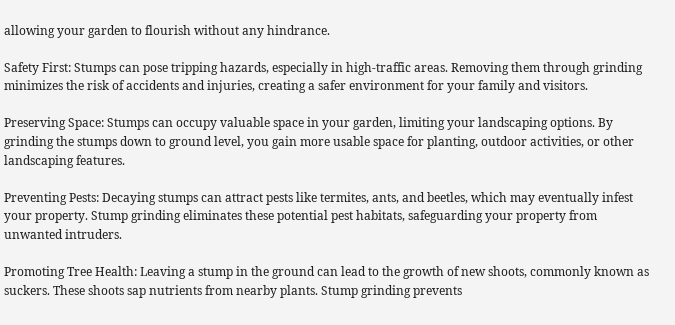allowing your garden to flourish without any hindrance.

Safety First: Stumps can pose tripping hazards, especially in high-traffic areas. Removing them through grinding minimizes the risk of accidents and injuries, creating a safer environment for your family and visitors.

Preserving Space: Stumps can occupy valuable space in your garden, limiting your landscaping options. By grinding the stumps down to ground level, you gain more usable space for planting, outdoor activities, or other landscaping features.

Preventing Pests: Decaying stumps can attract pests like termites, ants, and beetles, which may eventually infest your property. Stump grinding eliminates these potential pest habitats, safeguarding your property from unwanted intruders.

Promoting Tree Health: Leaving a stump in the ground can lead to the growth of new shoots, commonly known as suckers. These shoots sap nutrients from nearby plants. Stump grinding prevents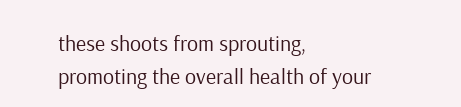these shoots from sprouting, promoting the overall health of your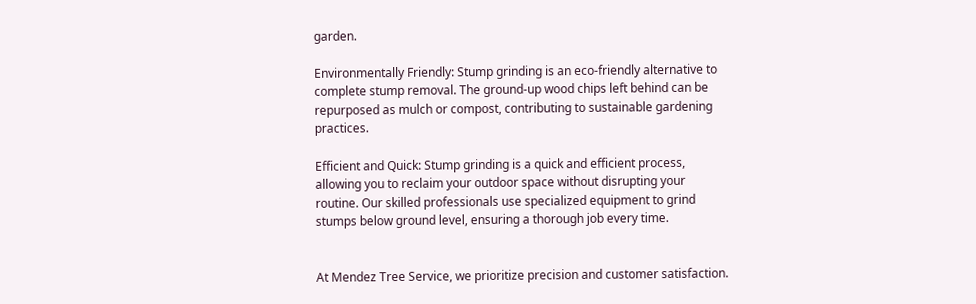garden.

Environmentally Friendly: Stump grinding is an eco-friendly alternative to complete stump removal. The ground-up wood chips left behind can be repurposed as mulch or compost, contributing to sustainable gardening practices.

Efficient and Quick: Stump grinding is a quick and efficient process, allowing you to reclaim your outdoor space without disrupting your routine. Our skilled professionals use specialized equipment to grind stumps below ground level, ensuring a thorough job every time.


At Mendez Tree Service, we prioritize precision and customer satisfaction.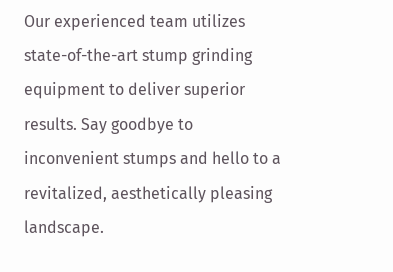Our experienced team utilizes state-of-the-art stump grinding equipment to deliver superior results. Say goodbye to inconvenient stumps and hello to a revitalized, aesthetically pleasing landscape.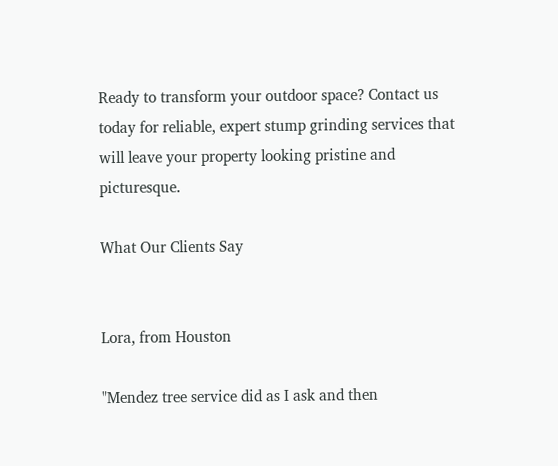Ready to transform your outdoor space? Contact us today for reliable, expert stump grinding services that will leave your property looking pristine and picturesque.

What Our Clients Say


Lora, from Houston

"Mendez tree service did as I ask and then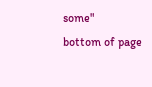some"
bottom of page